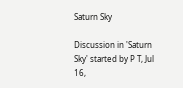Saturn Sky

Discussion in 'Saturn Sky' started by P T, Jul 16,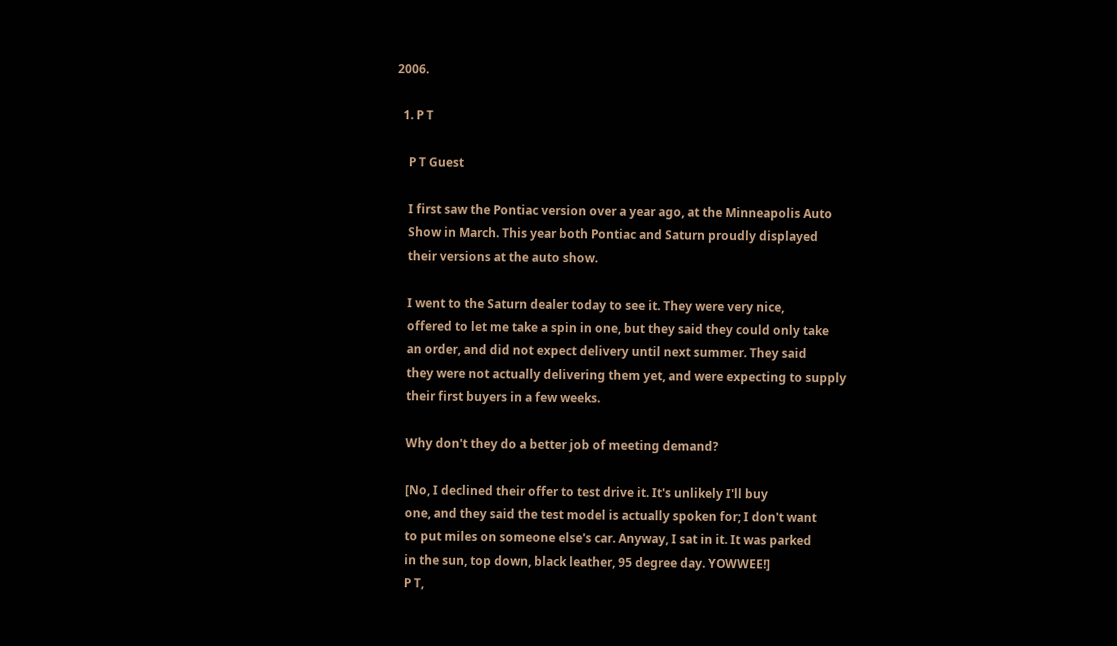2006.

  1. P T

    P T Guest

    I first saw the Pontiac version over a year ago, at the Minneapolis Auto
    Show in March. This year both Pontiac and Saturn proudly displayed
    their versions at the auto show.

    I went to the Saturn dealer today to see it. They were very nice,
    offered to let me take a spin in one, but they said they could only take
    an order, and did not expect delivery until next summer. They said
    they were not actually delivering them yet, and were expecting to supply
    their first buyers in a few weeks.

    Why don't they do a better job of meeting demand?

    [No, I declined their offer to test drive it. It's unlikely I'll buy
    one, and they said the test model is actually spoken for; I don't want
    to put miles on someone else's car. Anyway, I sat in it. It was parked
    in the sun, top down, black leather, 95 degree day. YOWWEE!]
    P T,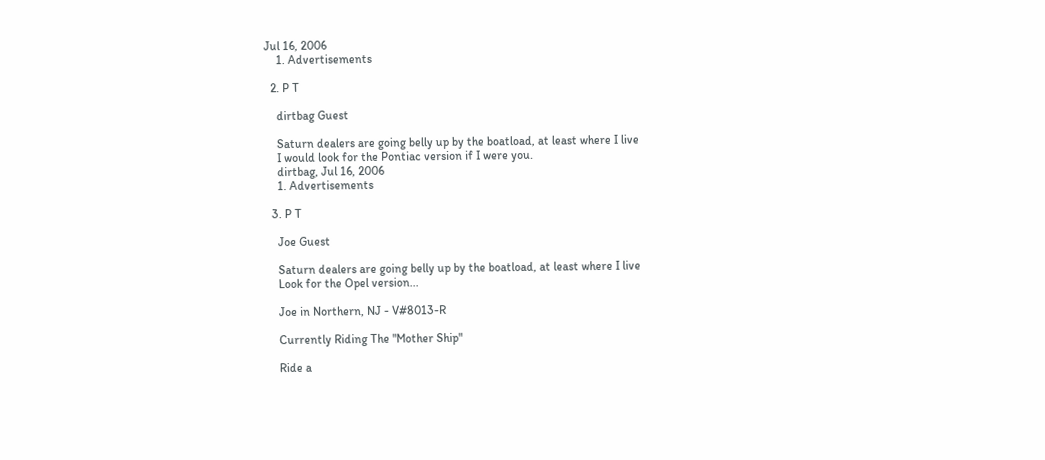Jul 16, 2006
    1. Advertisements

  2. P T

    dirtbag Guest

    Saturn dealers are going belly up by the boatload, at least where I live
    I would look for the Pontiac version if I were you.
    dirtbag, Jul 16, 2006
    1. Advertisements

  3. P T

    Joe Guest

    Saturn dealers are going belly up by the boatload, at least where I live
    Look for the Opel version...

    Joe in Northern, NJ - V#8013-R

    Currently Riding The "Mother Ship"

    Ride a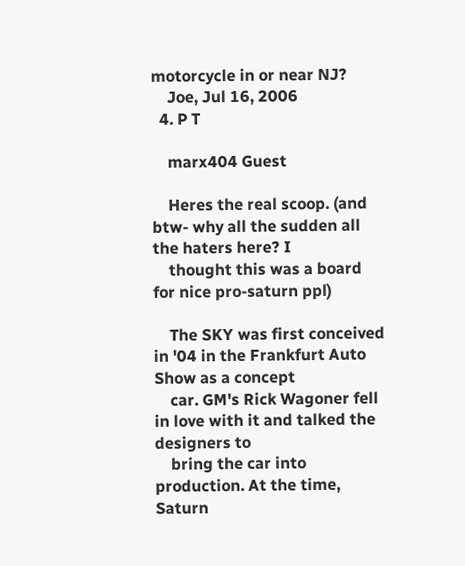motorcycle in or near NJ?
    Joe, Jul 16, 2006
  4. P T

    marx404 Guest

    Heres the real scoop. (and btw- why all the sudden all the haters here? I
    thought this was a board for nice pro-saturn ppl)

    The SKY was first conceived in '04 in the Frankfurt Auto Show as a concept
    car. GM's Rick Wagoner fell in love with it and talked the designers to
    bring the car into production. At the time, Saturn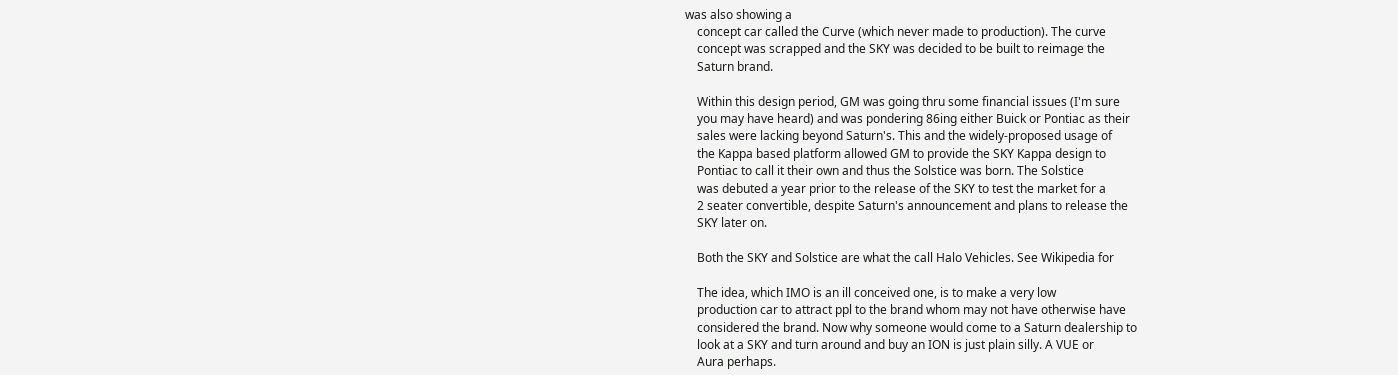was also showing a
    concept car called the Curve (which never made to production). The curve
    concept was scrapped and the SKY was decided to be built to reimage the
    Saturn brand.

    Within this design period, GM was going thru some financial issues (I'm sure
    you may have heard) and was pondering 86ing either Buick or Pontiac as their
    sales were lacking beyond Saturn's. This and the widely-proposed usage of
    the Kappa based platform allowed GM to provide the SKY Kappa design to
    Pontiac to call it their own and thus the Solstice was born. The Solstice
    was debuted a year prior to the release of the SKY to test the market for a
    2 seater convertible, despite Saturn's announcement and plans to release the
    SKY later on.

    Both the SKY and Solstice are what the call Halo Vehicles. See Wikipedia for

    The idea, which IMO is an ill conceived one, is to make a very low
    production car to attract ppl to the brand whom may not have otherwise have
    considered the brand. Now why someone would come to a Saturn dealership to
    look at a SKY and turn around and buy an ION is just plain silly. A VUE or
    Aura perhaps.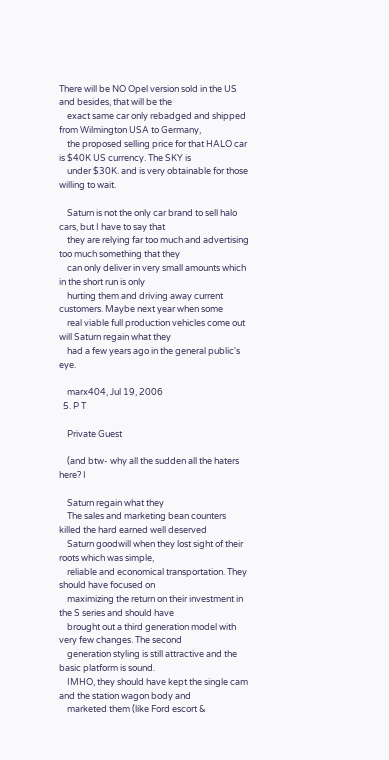There will be NO Opel version sold in the US and besides, that will be the
    exact same car only rebadged and shipped from Wilmington USA to Germany,
    the proposed selling price for that HALO car is $40K US currency. The SKY is
    under $30K. and is very obtainable for those willing to wait.

    Saturn is not the only car brand to sell halo cars, but I have to say that
    they are relying far too much and advertising too much something that they
    can only deliver in very small amounts which in the short run is only
    hurting them and driving away current customers. Maybe next year when some
    real viable full production vehicles come out will Saturn regain what they
    had a few years ago in the general public's eye.

    marx404, Jul 19, 2006
  5. P T

    Private Guest

    (and btw- why all the sudden all the haters here? I

    Saturn regain what they
    The sales and marketing bean counters killed the hard earned well deserved
    Saturn goodwill when they lost sight of their roots which was simple,
    reliable and economical transportation. They should have focused on
    maximizing the return on their investment in the S series and should have
    brought out a third generation model with very few changes. The second
    generation styling is still attractive and the basic platform is sound.
    IMHO, they should have kept the single cam and the station wagon body and
    marketed them (like Ford escort &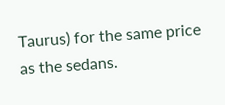Taurus) for the same price as the sedans.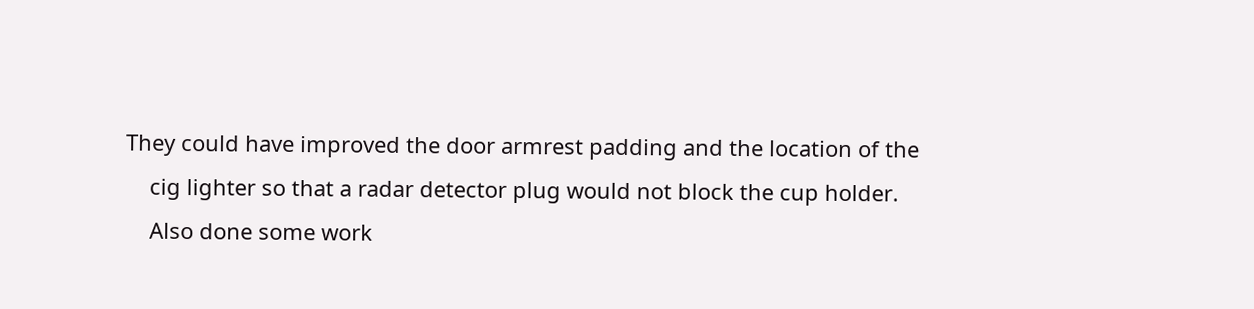They could have improved the door armrest padding and the location of the
    cig lighter so that a radar detector plug would not block the cup holder.
    Also done some work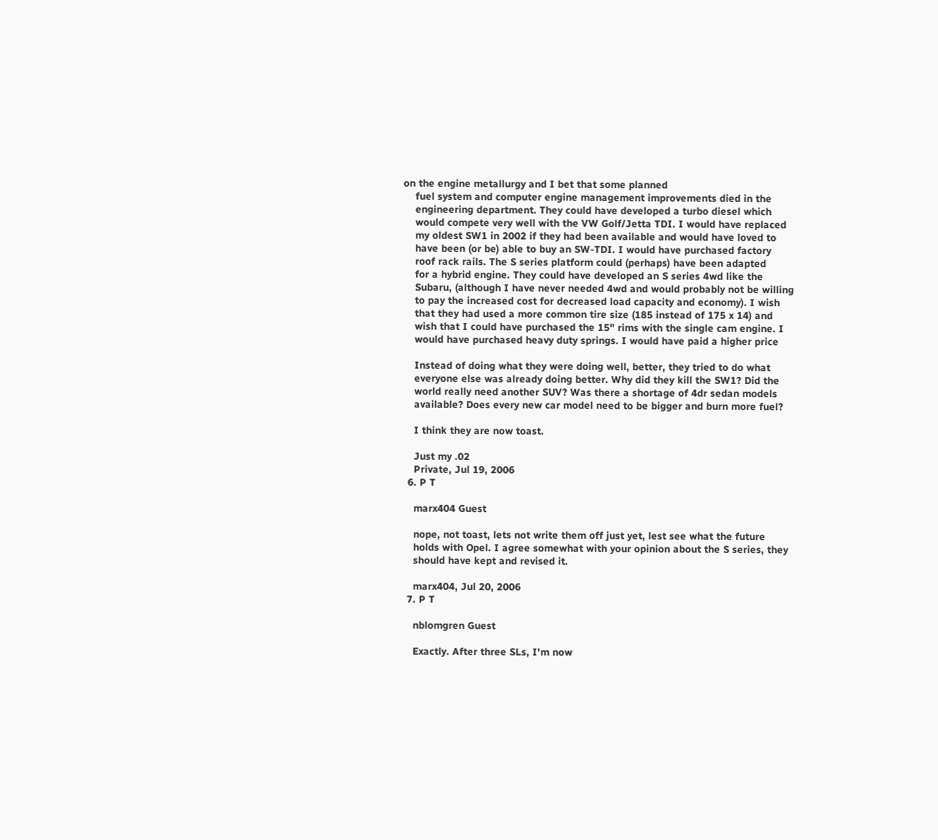on the engine metallurgy and I bet that some planned
    fuel system and computer engine management improvements died in the
    engineering department. They could have developed a turbo diesel which
    would compete very well with the VW Golf/Jetta TDI. I would have replaced
    my oldest SW1 in 2002 if they had been available and would have loved to
    have been (or be) able to buy an SW-TDI. I would have purchased factory
    roof rack rails. The S series platform could (perhaps) have been adapted
    for a hybrid engine. They could have developed an S series 4wd like the
    Subaru, (although I have never needed 4wd and would probably not be willing
    to pay the increased cost for decreased load capacity and economy). I wish
    that they had used a more common tire size (185 instead of 175 x 14) and
    wish that I could have purchased the 15" rims with the single cam engine. I
    would have purchased heavy duty springs. I would have paid a higher price

    Instead of doing what they were doing well, better, they tried to do what
    everyone else was already doing better. Why did they kill the SW1? Did the
    world really need another SUV? Was there a shortage of 4dr sedan models
    available? Does every new car model need to be bigger and burn more fuel?

    I think they are now toast.

    Just my .02
    Private, Jul 19, 2006
  6. P T

    marx404 Guest

    nope, not toast, lets not write them off just yet, lest see what the future
    holds with Opel. I agree somewhat with your opinion about the S series, they
    should have kept and revised it.

    marx404, Jul 20, 2006
  7. P T

    nblomgren Guest

    Exactly. After three SLs, I'm now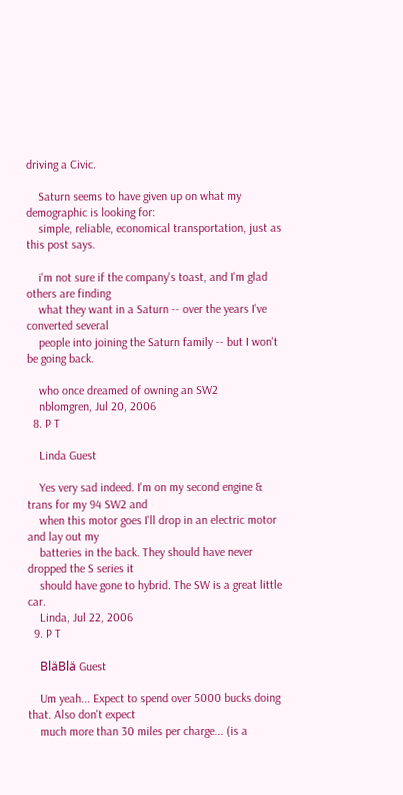driving a Civic.

    Saturn seems to have given up on what my demographic is looking for:
    simple, reliable, economical transportation, just as this post says.

    i'm not sure if the company's toast, and I'm glad others are finding
    what they want in a Saturn -- over the years I've converted several
    people into joining the Saturn family -- but I won't be going back.

    who once dreamed of owning an SW2
    nblomgren, Jul 20, 2006
  8. P T

    Linda Guest

    Yes very sad indeed. I'm on my second engine & trans for my 94 SW2 and
    when this motor goes I'll drop in an electric motor and lay out my
    batteries in the back. They should have never dropped the S series it
    should have gone to hybrid. The SW is a great little car.
    Linda, Jul 22, 2006
  9. P T

    BläBlä Guest

    Um yeah... Expect to spend over 5000 bucks doing that. Also don't expect
    much more than 30 miles per charge... (is a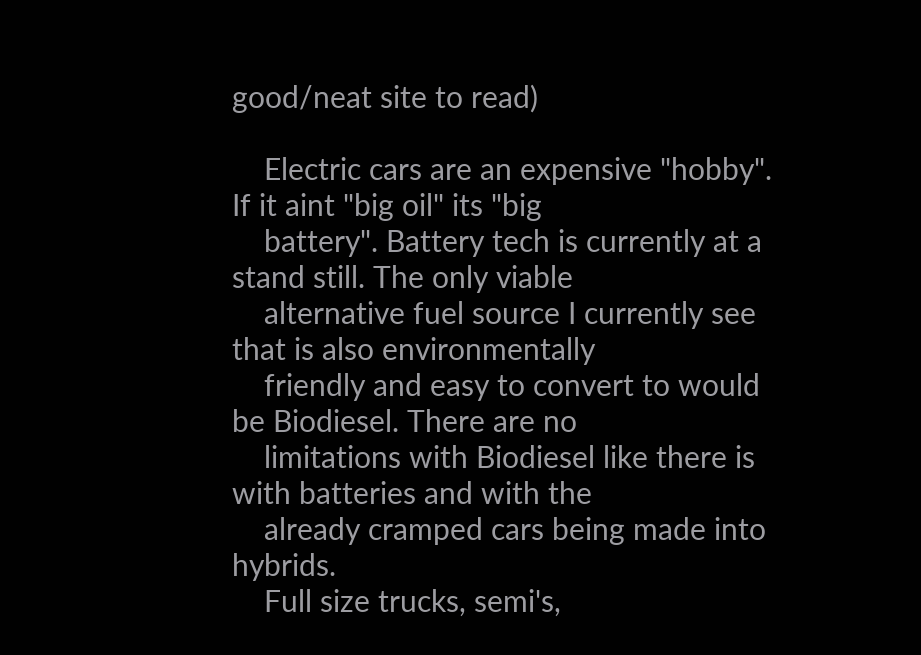good/neat site to read)

    Electric cars are an expensive "hobby". If it aint "big oil" its "big
    battery". Battery tech is currently at a stand still. The only viable
    alternative fuel source I currently see that is also environmentally
    friendly and easy to convert to would be Biodiesel. There are no
    limitations with Biodiesel like there is with batteries and with the
    already cramped cars being made into hybrids.
    Full size trucks, semi's,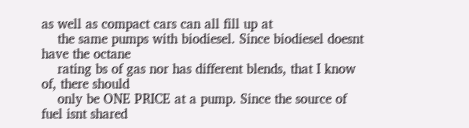as well as compact cars can all fill up at
    the same pumps with biodiesel. Since biodiesel doesnt have the octane
    rating bs of gas nor has different blends, that I know of, there should
    only be ONE PRICE at a pump. Since the source of fuel isnt shared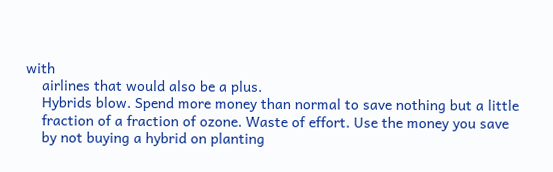with
    airlines that would also be a plus.
    Hybrids blow. Spend more money than normal to save nothing but a little
    fraction of a fraction of ozone. Waste of effort. Use the money you save
    by not buying a hybrid on planting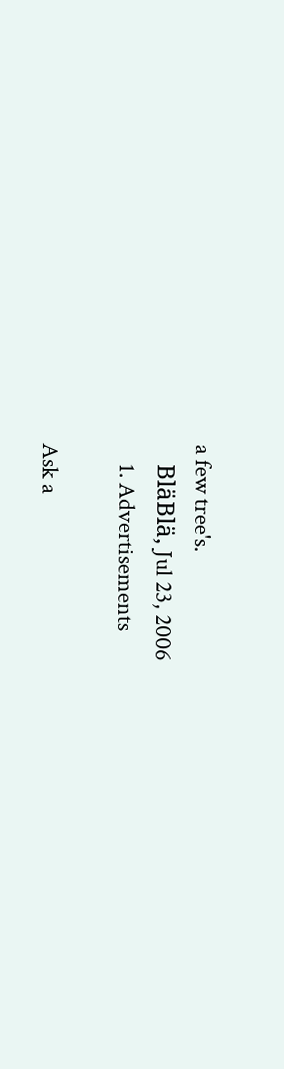a few tree's.
    BläBlä, Jul 23, 2006
    1. Advertisements

Ask a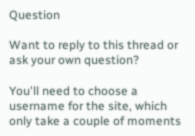Question

Want to reply to this thread or ask your own question?

You'll need to choose a username for the site, which only take a couple of moments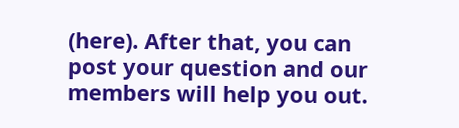(here). After that, you can post your question and our members will help you out.